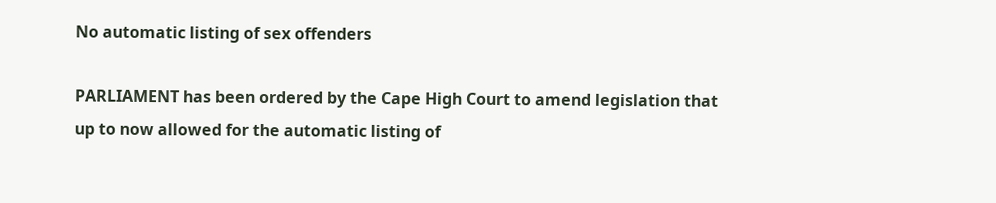No automatic listing of sex offenders

PARLIAMENT has been ordered by the Cape High Court to amend legislation that up to now allowed for the automatic listing of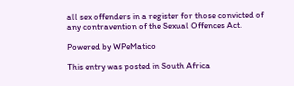all sex offenders in a register for those convicted of any contravention of the Sexual Offences Act.

Powered by WPeMatico

This entry was posted in South Africa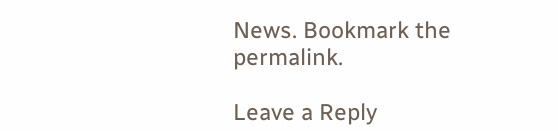News. Bookmark the permalink.

Leave a Reply